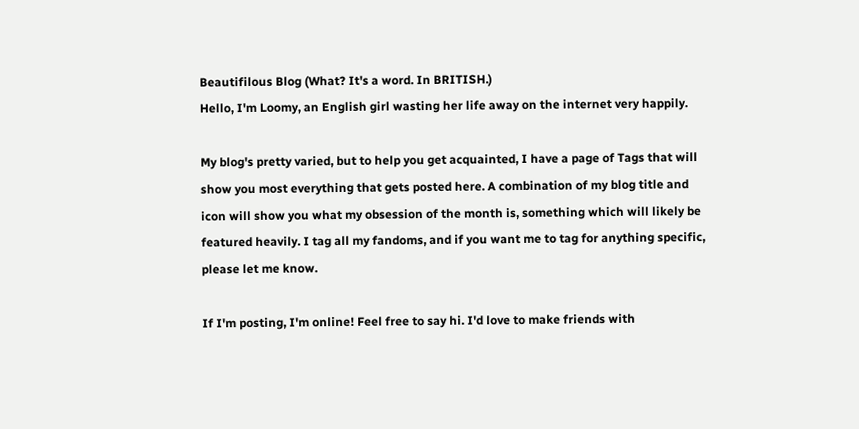Beautifilous Blog (What? It's a word. In BRITISH.)
Hello, I'm Loomy, an English girl wasting her life away on the internet very happily.

My blog's pretty varied, but to help you get acquainted, I have a page of Tags that will show you most everything that gets posted here. A combination of my blog title and icon will show you what my obsession of the month is, something which will likely be featured heavily. I tag all my fandoms, and if you want me to tag for anything specific, please let me know.

If I'm posting, I'm online! Feel free to say hi. I'd love to make friends with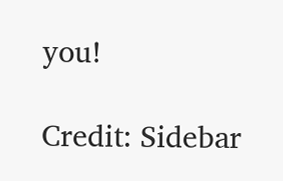you!

Credit: Sidebar